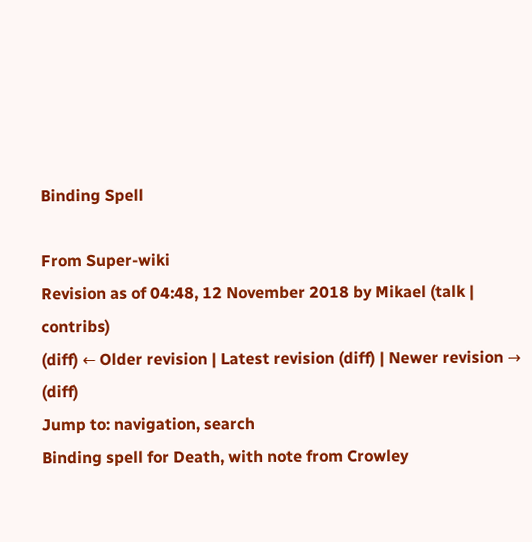Binding Spell

From Super-wiki
Revision as of 04:48, 12 November 2018 by Mikael (talk | contribs)
(diff) ← Older revision | Latest revision (diff) | Newer revision → (diff)
Jump to: navigation, search
Binding spell for Death, with note from Crowley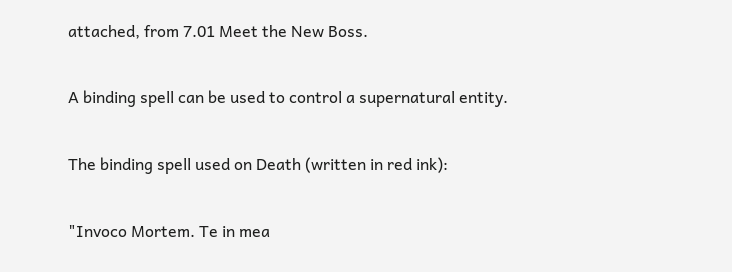attached, from 7.01 Meet the New Boss.

A binding spell can be used to control a supernatural entity.

The binding spell used on Death (written in red ink):

"Invoco Mortem. Te in mea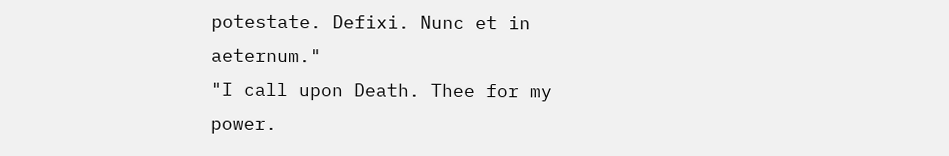potestate. Defixi. Nunc et in aeternum."
"I call upon Death. Thee for my power.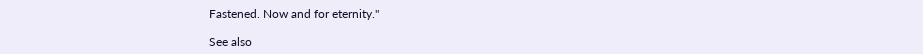Fastened. Now and for eternity."

See also